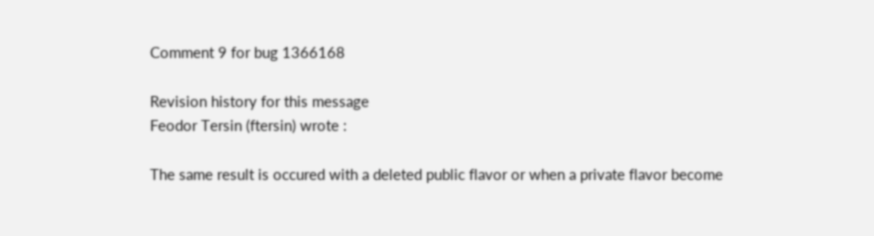Comment 9 for bug 1366168

Revision history for this message
Feodor Tersin (ftersin) wrote :

The same result is occured with a deleted public flavor or when a private flavor become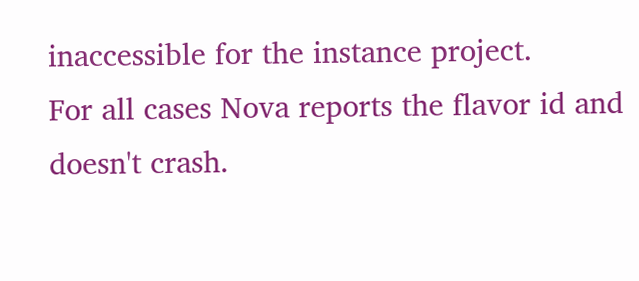inaccessible for the instance project.
For all cases Nova reports the flavor id and doesn't crash.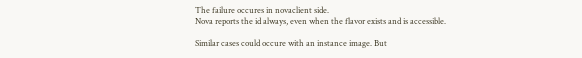The failure occures in novaclient side.
Nova reports the id always, even when the flavor exists and is accessible.

Similar cases could occure with an instance image. But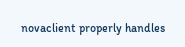novaclient properly handles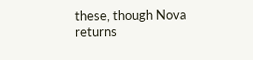these, though Nova returns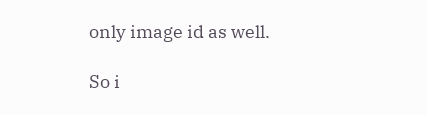only image id as well.

So i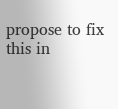propose to fix this in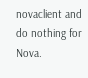novaclient and do nothing for Nova.